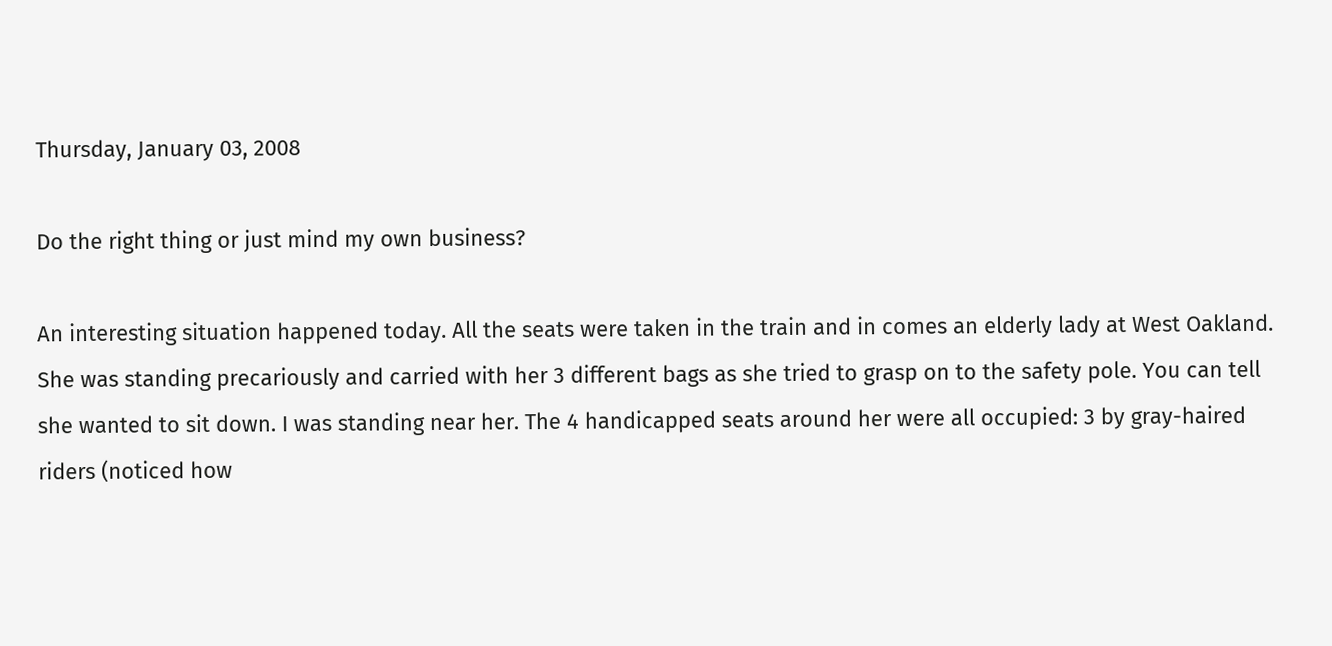Thursday, January 03, 2008

Do the right thing or just mind my own business?

An interesting situation happened today. All the seats were taken in the train and in comes an elderly lady at West Oakland. She was standing precariously and carried with her 3 different bags as she tried to grasp on to the safety pole. You can tell she wanted to sit down. I was standing near her. The 4 handicapped seats around her were all occupied: 3 by gray-haired riders (noticed how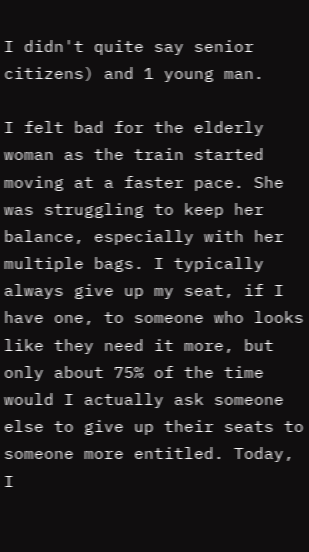I didn't quite say senior citizens) and 1 young man.

I felt bad for the elderly woman as the train started moving at a faster pace. She was struggling to keep her balance, especially with her multiple bags. I typically always give up my seat, if I have one, to someone who looks like they need it more, but only about 75% of the time would I actually ask someone else to give up their seats to someone more entitled. Today, I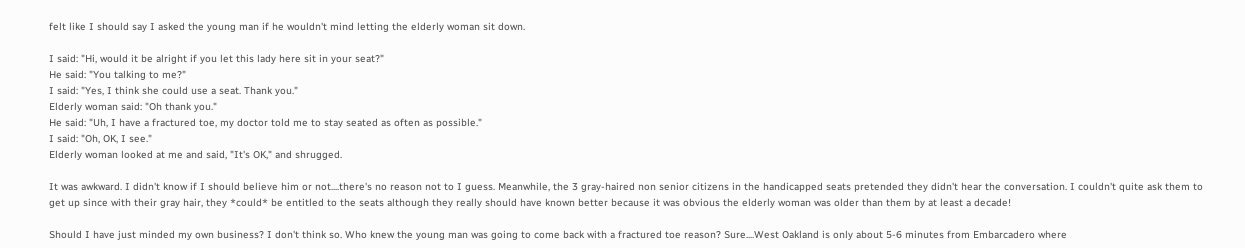felt like I should say I asked the young man if he wouldn't mind letting the elderly woman sit down.

I said: "Hi, would it be alright if you let this lady here sit in your seat?"
He said: "You talking to me?"
I said: "Yes, I think she could use a seat. Thank you."
Elderly woman said: "Oh thank you."
He said: "Uh, I have a fractured toe, my doctor told me to stay seated as often as possible."
I said: "Oh, OK, I see."
Elderly woman looked at me and said, "It's OK," and shrugged.

It was awkward. I didn't know if I should believe him or not....there's no reason not to I guess. Meanwhile, the 3 gray-haired non senior citizens in the handicapped seats pretended they didn't hear the conversation. I couldn't quite ask them to get up since with their gray hair, they *could* be entitled to the seats although they really should have known better because it was obvious the elderly woman was older than them by at least a decade!

Should I have just minded my own business? I don't think so. Who knew the young man was going to come back with a fractured toe reason? Sure....West Oakland is only about 5-6 minutes from Embarcadero where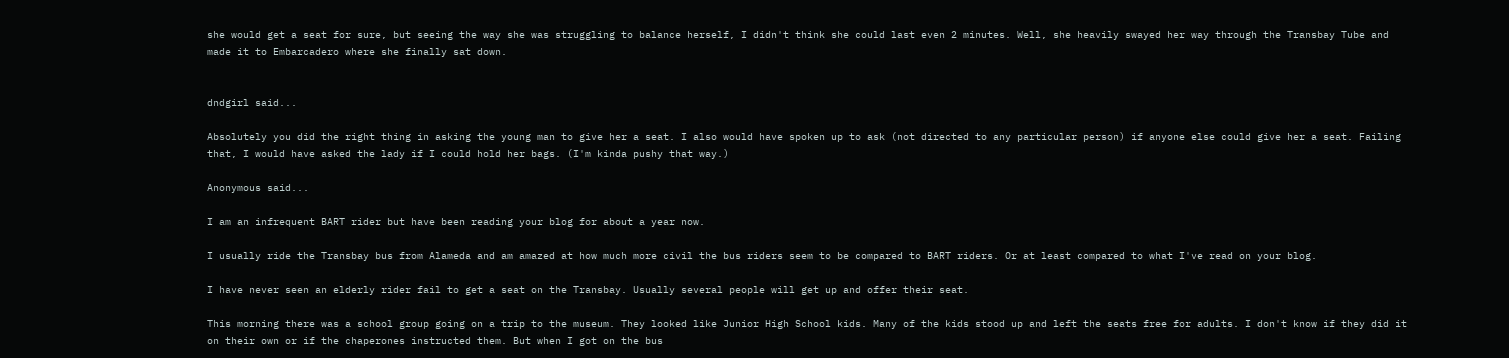she would get a seat for sure, but seeing the way she was struggling to balance herself, I didn't think she could last even 2 minutes. Well, she heavily swayed her way through the Transbay Tube and made it to Embarcadero where she finally sat down.


dndgirl said...

Absolutely you did the right thing in asking the young man to give her a seat. I also would have spoken up to ask (not directed to any particular person) if anyone else could give her a seat. Failing that, I would have asked the lady if I could hold her bags. (I'm kinda pushy that way.)

Anonymous said...

I am an infrequent BART rider but have been reading your blog for about a year now.

I usually ride the Transbay bus from Alameda and am amazed at how much more civil the bus riders seem to be compared to BART riders. Or at least compared to what I've read on your blog.

I have never seen an elderly rider fail to get a seat on the Transbay. Usually several people will get up and offer their seat.

This morning there was a school group going on a trip to the museum. They looked like Junior High School kids. Many of the kids stood up and left the seats free for adults. I don't know if they did it on their own or if the chaperones instructed them. But when I got on the bus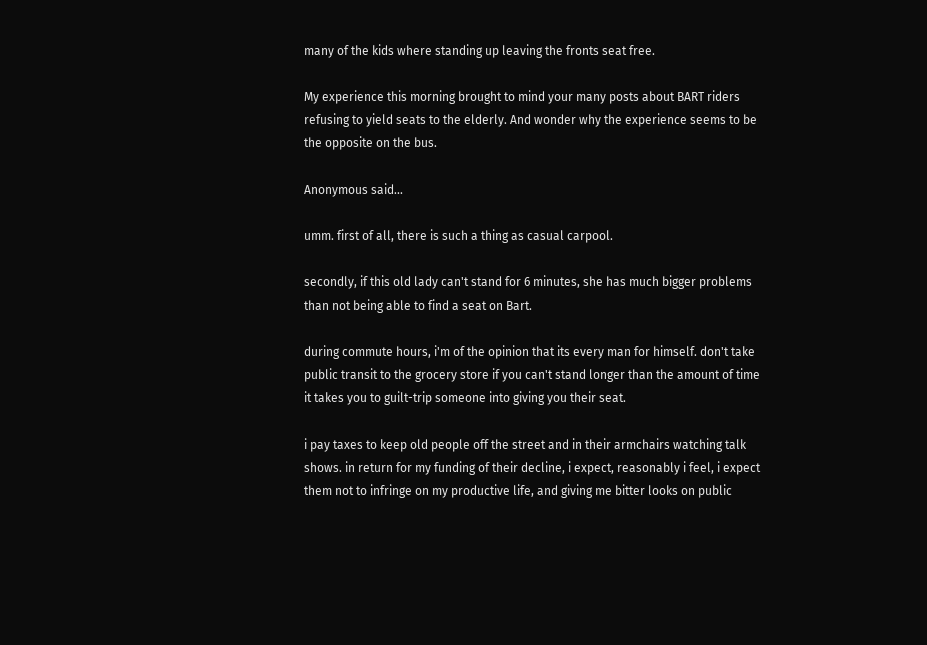many of the kids where standing up leaving the fronts seat free.

My experience this morning brought to mind your many posts about BART riders refusing to yield seats to the elderly. And wonder why the experience seems to be the opposite on the bus.

Anonymous said...

umm. first of all, there is such a thing as casual carpool.

secondly, if this old lady can't stand for 6 minutes, she has much bigger problems than not being able to find a seat on Bart.

during commute hours, i'm of the opinion that its every man for himself. don't take public transit to the grocery store if you can't stand longer than the amount of time it takes you to guilt-trip someone into giving you their seat.

i pay taxes to keep old people off the street and in their armchairs watching talk shows. in return for my funding of their decline, i expect, reasonably i feel, i expect them not to infringe on my productive life, and giving me bitter looks on public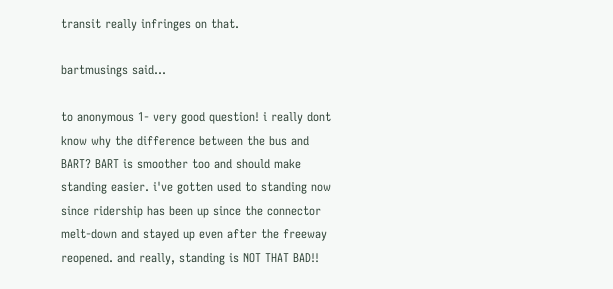transit really infringes on that.

bartmusings said...

to anonymous 1- very good question! i really dont know why the difference between the bus and BART? BART is smoother too and should make standing easier. i've gotten used to standing now since ridership has been up since the connector melt-down and stayed up even after the freeway reopened. and really, standing is NOT THAT BAD!!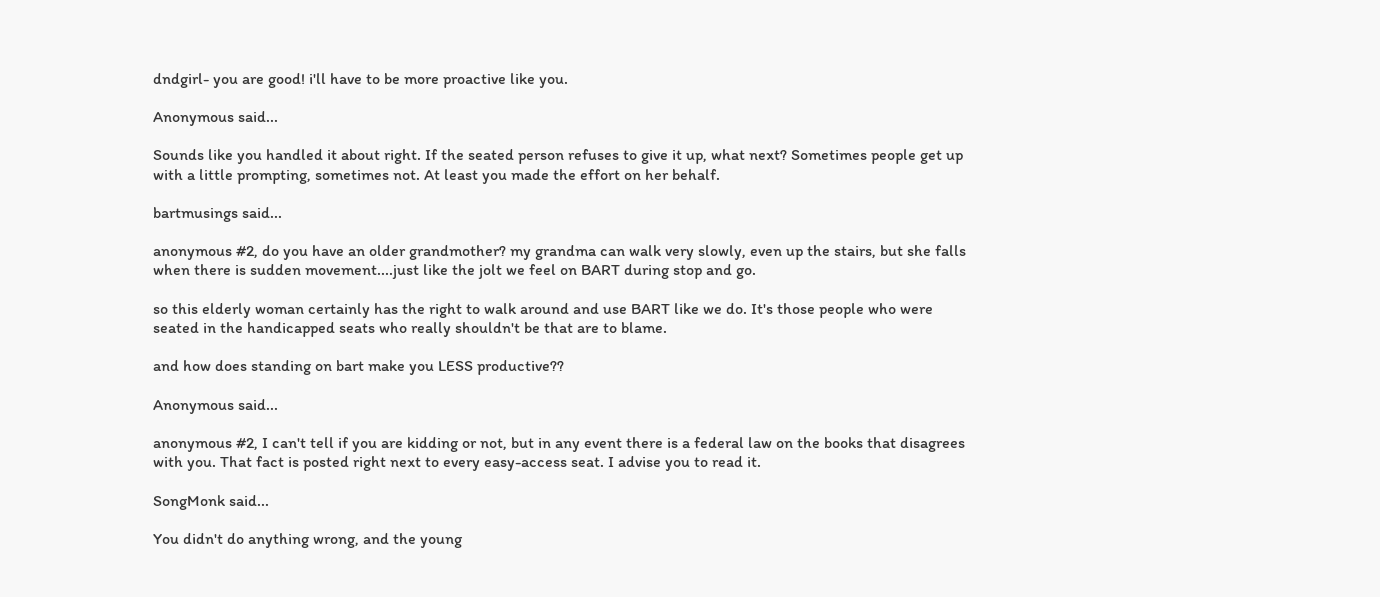dndgirl- you are good! i'll have to be more proactive like you.

Anonymous said...

Sounds like you handled it about right. If the seated person refuses to give it up, what next? Sometimes people get up with a little prompting, sometimes not. At least you made the effort on her behalf.

bartmusings said...

anonymous #2, do you have an older grandmother? my grandma can walk very slowly, even up the stairs, but she falls when there is sudden movement....just like the jolt we feel on BART during stop and go.

so this elderly woman certainly has the right to walk around and use BART like we do. It's those people who were seated in the handicapped seats who really shouldn't be that are to blame.

and how does standing on bart make you LESS productive??

Anonymous said...

anonymous #2, I can't tell if you are kidding or not, but in any event there is a federal law on the books that disagrees with you. That fact is posted right next to every easy-access seat. I advise you to read it.

SongMonk said...

You didn't do anything wrong, and the young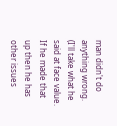man didn't do anything wrong. (I'll take what he said at face value. If he made that up then he has other issues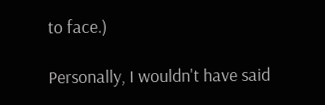to face.)

Personally, I wouldn't have said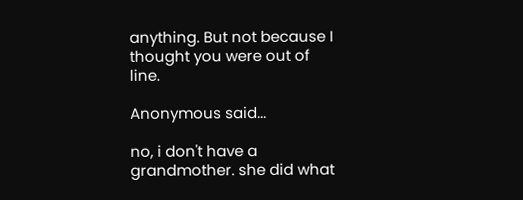anything. But not because I thought you were out of line.

Anonymous said...

no, i don't have a grandmother. she did what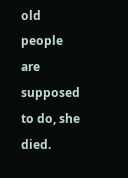old people are supposed to do, she died.